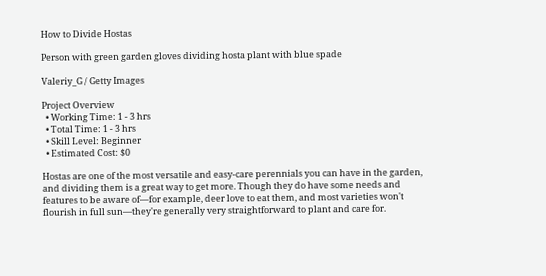How to Divide Hostas

Person with green garden gloves dividing hosta plant with blue spade

Valeriy_G / Getty Images

Project Overview
  • Working Time: 1 - 3 hrs
  • Total Time: 1 - 3 hrs
  • Skill Level: Beginner
  • Estimated Cost: $0

Hostas are one of the most versatile and easy-care perennials you can have in the garden, and dividing them is a great way to get more. Though they do have some needs and features to be aware of—for example, deer love to eat them, and most varieties won't flourish in full sun—they're generally very straightforward to plant and care for.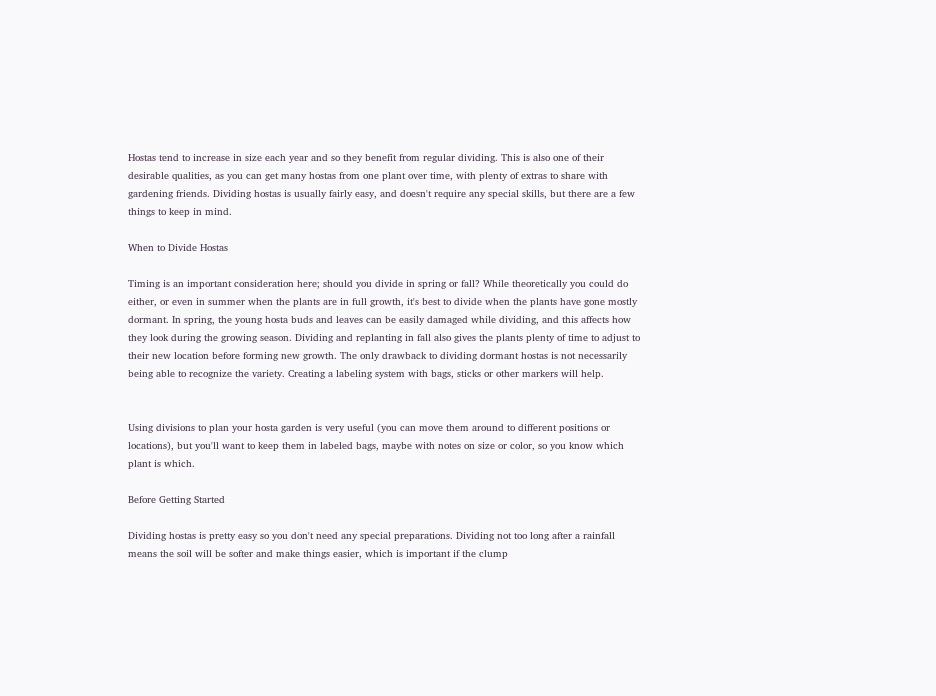Hostas tend to increase in size each year and so they benefit from regular dividing. This is also one of their desirable qualities, as you can get many hostas from one plant over time, with plenty of extras to share with gardening friends. Dividing hostas is usually fairly easy, and doesn't require any special skills, but there are a few things to keep in mind.

When to Divide Hostas

Timing is an important consideration here; should you divide in spring or fall? While theoretically you could do either, or even in summer when the plants are in full growth, it's best to divide when the plants have gone mostly dormant. In spring, the young hosta buds and leaves can be easily damaged while dividing, and this affects how they look during the growing season. Dividing and replanting in fall also gives the plants plenty of time to adjust to their new location before forming new growth. The only drawback to dividing dormant hostas is not necessarily being able to recognize the variety. Creating a labeling system with bags, sticks or other markers will help.


Using divisions to plan your hosta garden is very useful (you can move them around to different positions or locations), but you'll want to keep them in labeled bags, maybe with notes on size or color, so you know which plant is which.

Before Getting Started

Dividing hostas is pretty easy so you don't need any special preparations. Dividing not too long after a rainfall means the soil will be softer and make things easier, which is important if the clump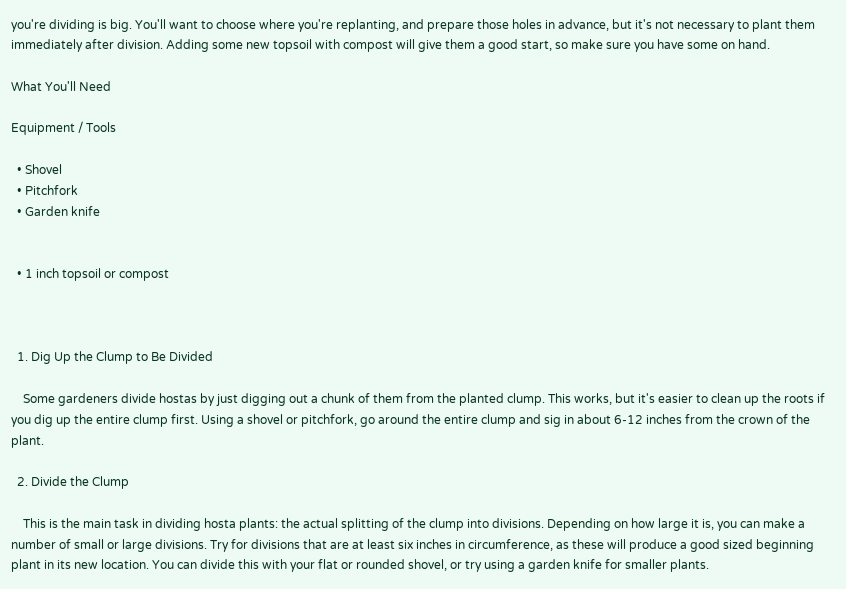you're dividing is big. You'll want to choose where you're replanting, and prepare those holes in advance, but it's not necessary to plant them immediately after division. Adding some new topsoil with compost will give them a good start, so make sure you have some on hand.

What You'll Need

Equipment / Tools

  • Shovel
  • Pitchfork
  • Garden knife


  • 1 inch topsoil or compost



  1. Dig Up the Clump to Be Divided

    Some gardeners divide hostas by just digging out a chunk of them from the planted clump. This works, but it's easier to clean up the roots if you dig up the entire clump first. Using a shovel or pitchfork, go around the entire clump and sig in about 6-12 inches from the crown of the plant.

  2. Divide the Clump

    This is the main task in dividing hosta plants: the actual splitting of the clump into divisions. Depending on how large it is, you can make a number of small or large divisions. Try for divisions that are at least six inches in circumference, as these will produce a good sized beginning plant in its new location. You can divide this with your flat or rounded shovel, or try using a garden knife for smaller plants.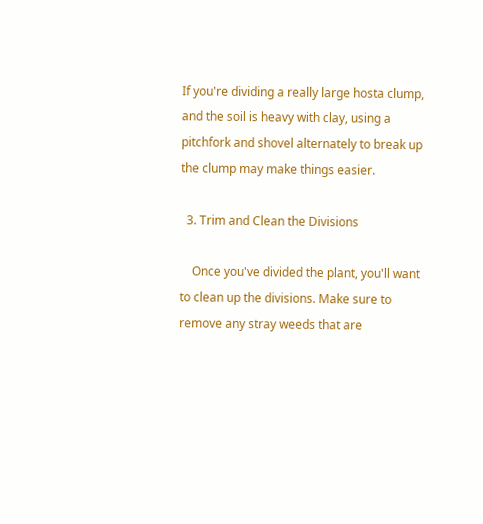If you're dividing a really large hosta clump, and the soil is heavy with clay, using a pitchfork and shovel alternately to break up the clump may make things easier.

  3. Trim and Clean the Divisions

    Once you've divided the plant, you'll want to clean up the divisions. Make sure to remove any stray weeds that are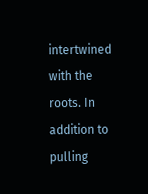intertwined with the roots. In addition to pulling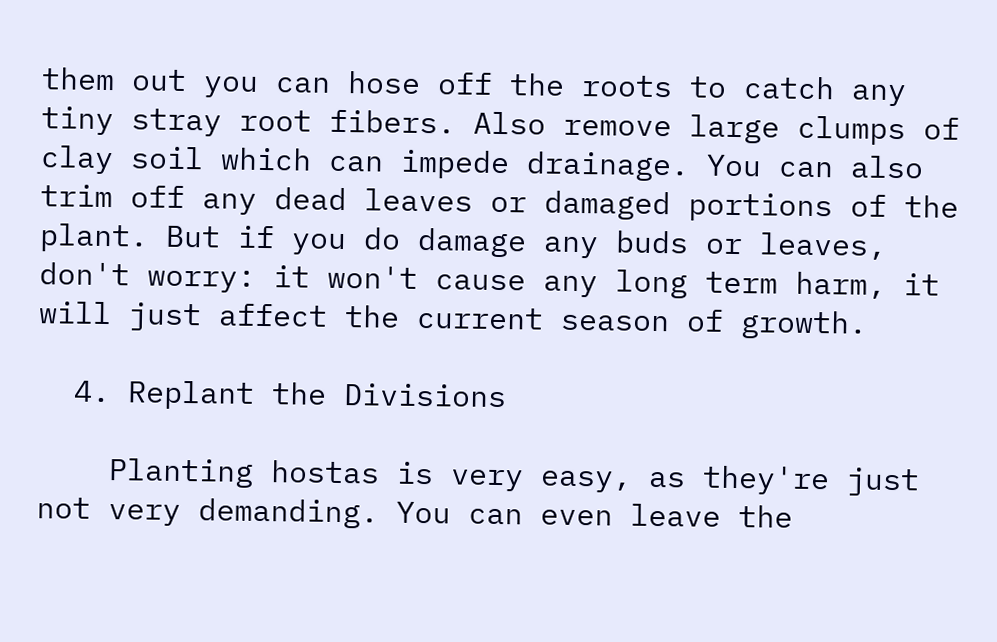them out you can hose off the roots to catch any tiny stray root fibers. Also remove large clumps of clay soil which can impede drainage. You can also trim off any dead leaves or damaged portions of the plant. But if you do damage any buds or leaves, don't worry: it won't cause any long term harm, it will just affect the current season of growth.

  4. Replant the Divisions

    Planting hostas is very easy, as they're just not very demanding. You can even leave the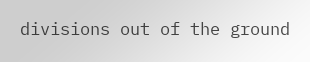divisions out of the ground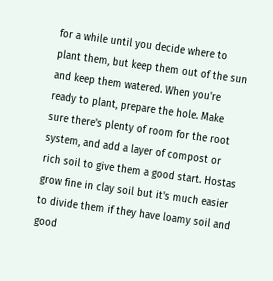for a while until you decide where to plant them, but keep them out of the sun and keep them watered. When you're ready to plant, prepare the hole. Make sure there's plenty of room for the root system, and add a layer of compost or rich soil to give them a good start. Hostas grow fine in clay soil but it's much easier to divide them if they have loamy soil and good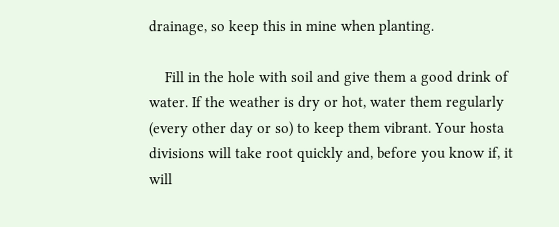drainage, so keep this in mine when planting.

    Fill in the hole with soil and give them a good drink of water. If the weather is dry or hot, water them regularly (every other day or so) to keep them vibrant. Your hosta divisions will take root quickly and, before you know if, it will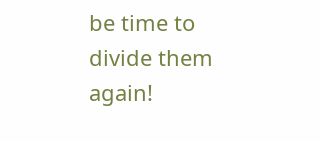be time to divide them again!